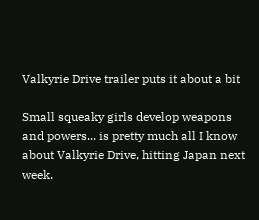Valkyrie Drive trailer puts it about a bit

Small squeaky girls develop weapons and powers... is pretty much all I know about Valkyrie Drive, hitting Japan next week.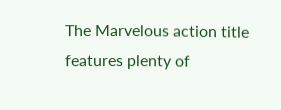The Marvelous action title features plenty of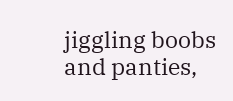jiggling boobs and panties,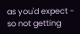as you'd expect - so not getting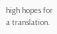high hopes for a translation.